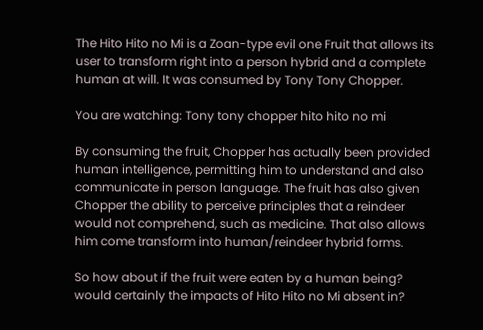The Hito Hito no Mi is a Zoan-type evil one Fruit that allows its user to transform right into a person hybrid and a complete human at will. It was consumed by Tony Tony Chopper.

You are watching: Tony tony chopper hito hito no mi

By consuming the fruit, Chopper has actually been provided human intelligence, permitting him to understand and also communicate in person language. The fruit has also given Chopper the ability to perceive principles that a reindeer would not comprehend, such as medicine. That also allows him come transform into human/reindeer hybrid forms.

So how about if the fruit were eaten by a human being? would certainly the impacts of Hito Hito no Mi absent in?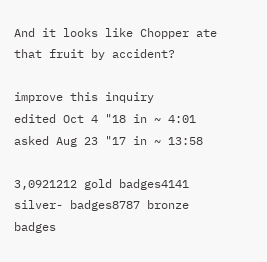And it looks like Chopper ate that fruit by accident?

improve this inquiry
edited Oct 4 "18 in ~ 4:01
asked Aug 23 "17 in ~ 13:58

3,0921212 gold badges4141 silver- badges8787 bronze badges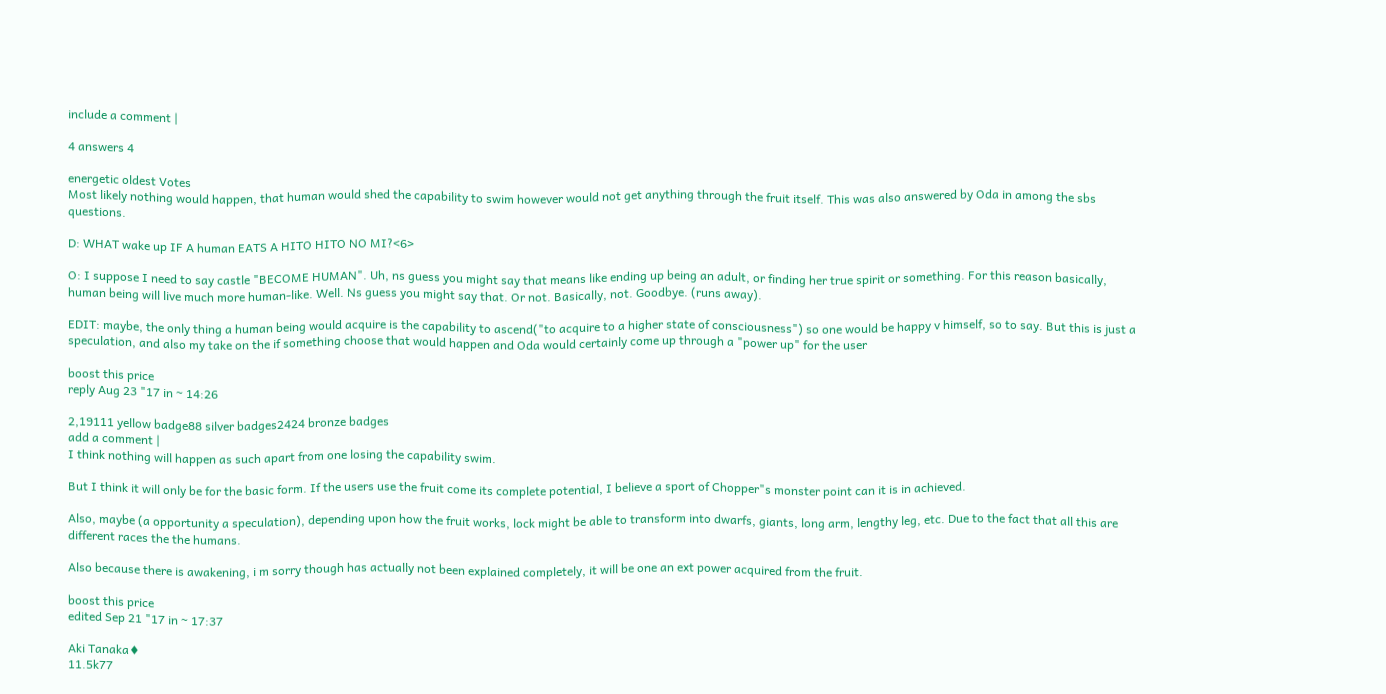include a comment |

4 answers 4

energetic oldest Votes
Most likely nothing would happen, that human would shed the capability to swim however would not get anything through the fruit itself. This was also answered by Oda in among the sbs questions.

D: WHAT wake up IF A human EATS A HITO HITO NO MI?<6>

O: I suppose I need to say castle "BECOME HUMAN". Uh, ns guess you might say that means like ending up being an adult, or finding her true spirit or something. For this reason basically, human being will live much more human-like. Well. Ns guess you might say that. Or not. Basically, not. Goodbye. (runs away).

EDIT: maybe, the only thing a human being would acquire is the capability to ascend("to acquire to a higher state of consciousness") so one would be happy v himself, so to say. But this is just a speculation, and also my take on the if something choose that would happen and Oda would certainly come up through a "power up" for the user

boost this price
reply Aug 23 "17 in ~ 14:26

2,19111 yellow badge88 silver badges2424 bronze badges
add a comment |
I think nothing will happen as such apart from one losing the capability swim.

But I think it will only be for the basic form. If the users use the fruit come its complete potential, I believe a sport of Chopper"s monster point can it is in achieved.

Also, maybe (a opportunity a speculation), depending upon how the fruit works, lock might be able to transform into dwarfs, giants, long arm, lengthy leg, etc. Due to the fact that all this are different races the the humans.

Also because there is awakening, i m sorry though has actually not been explained completely, it will be one an ext power acquired from the fruit.

boost this price
edited Sep 21 "17 in ~ 17:37

Aki Tanaka♦
11.5k77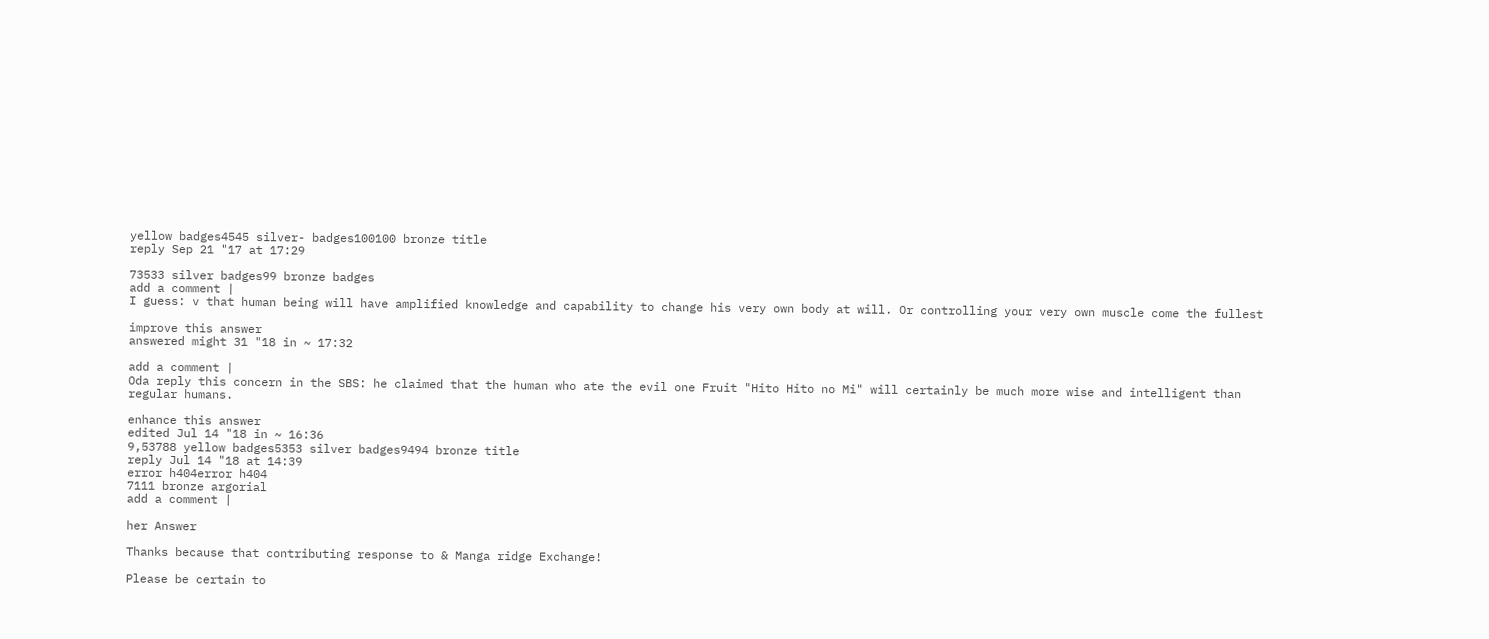yellow badges4545 silver- badges100100 bronze title
reply Sep 21 "17 at 17:29

73533 silver badges99 bronze badges
add a comment |
I guess: v that human being will have amplified knowledge and capability to change his very own body at will. Or controlling your very own muscle come the fullest

improve this answer
answered might 31 "18 in ~ 17:32

add a comment |
Oda reply this concern in the SBS: he claimed that the human who ate the evil one Fruit "Hito Hito no Mi" will certainly be much more wise and intelligent than regular humans.

enhance this answer
edited Jul 14 "18 in ~ 16:36
9,53788 yellow badges5353 silver badges9494 bronze title
reply Jul 14 "18 at 14:39
error h404error h404
7111 bronze argorial
add a comment |

her Answer

Thanks because that contributing response to & Manga ridge Exchange!

Please be certain to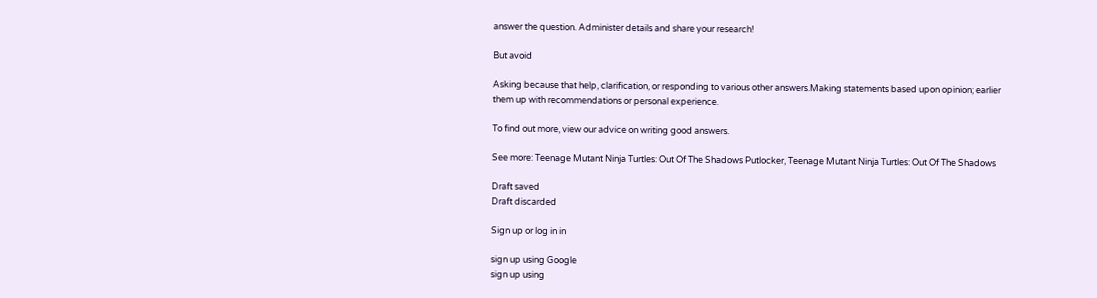answer the question. Administer details and share your research!

But avoid

Asking because that help, clarification, or responding to various other answers.Making statements based upon opinion; earlier them up with recommendations or personal experience.

To find out more, view our advice on writing good answers.

See more: Teenage Mutant Ninja Turtles: Out Of The Shadows Putlocker, Teenage Mutant Ninja Turtles: Out Of The Shadows

Draft saved
Draft discarded

Sign up or log in in

sign up using Google
sign up using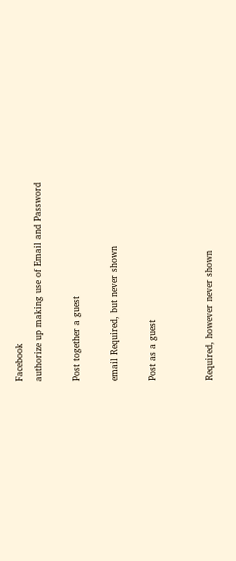Facebook
authorize up making use of Email and Password

Post together a guest

email Required, but never shown

Post as a guest


Required, however never shown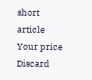short article Your price Discard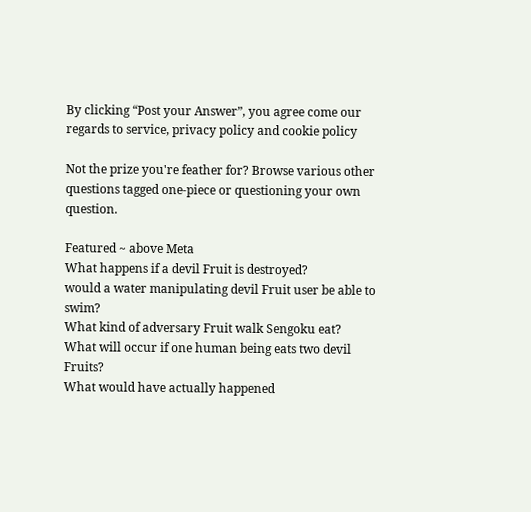By clicking “Post your Answer”, you agree come our regards to service, privacy policy and cookie policy

Not the prize you're feather for? Browse various other questions tagged one-piece or questioning your own question.

Featured ~ above Meta
What happens if a devil Fruit is destroyed?
would a water manipulating devil Fruit user be able to swim?
What kind of adversary Fruit walk Sengoku eat?
What will occur if one human being eats two devil Fruits?
What would have actually happened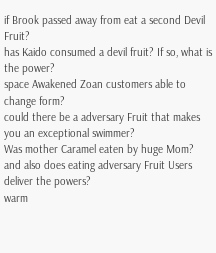if Brook passed away from eat a second Devil Fruit?
has Kaido consumed a devil fruit? If so, what is the power?
space Awakened Zoan customers able to change form?
could there be a adversary Fruit that makes you an exceptional swimmer?
Was mother Caramel eaten by huge Mom? and also does eating adversary Fruit Users deliver the powers?
warm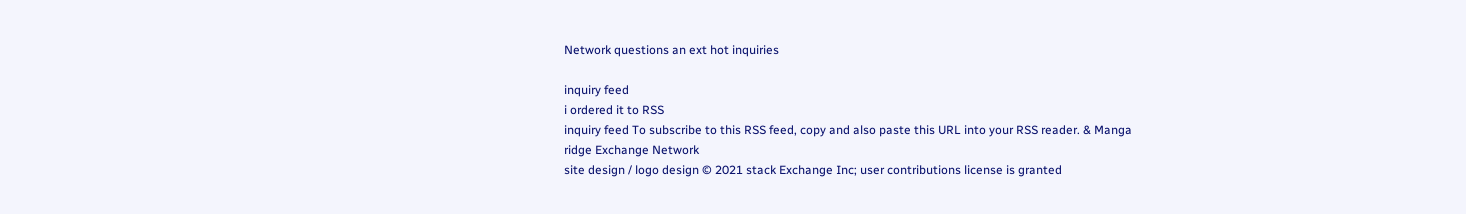Network questions an ext hot inquiries

inquiry feed
i ordered it to RSS
inquiry feed To subscribe to this RSS feed, copy and also paste this URL into your RSS reader. & Manga
ridge Exchange Network
site design / logo design © 2021 stack Exchange Inc; user contributions license is granted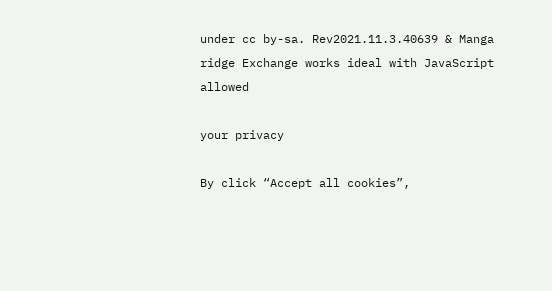under cc by-sa. Rev2021.11.3.40639 & Manga ridge Exchange works ideal with JavaScript allowed

your privacy

By click “Accept all cookies”,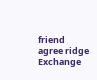friend agree ridge Exchange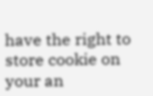have the right to store cookie on your an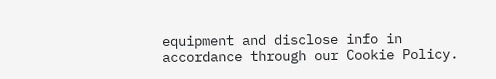equipment and disclose info in accordance through our Cookie Policy.